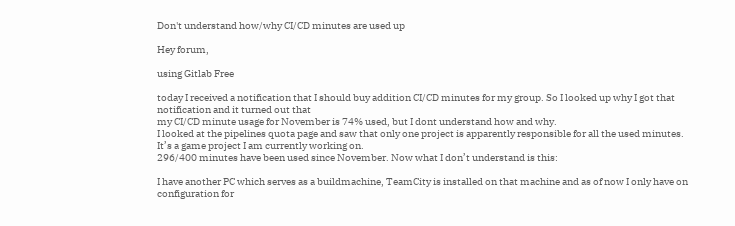Don't understand how/why CI/CD minutes are used up

Hey forum,

using Gitlab Free

today I received a notification that I should buy addition CI/CD minutes for my group. So I looked up why I got that notification and it turned out that
my CI/CD minute usage for November is 74% used, but I dont understand how and why.
I looked at the pipelines quota page and saw that only one project is apparently responsible for all the used minutes. It’s a game project I am currently working on.
296/400 minutes have been used since November. Now what I don’t understand is this:

I have another PC which serves as a buildmachine, TeamCity is installed on that machine and as of now I only have on configuration for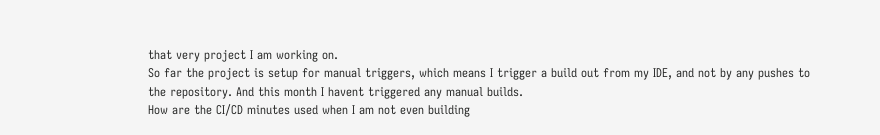that very project I am working on.
So far the project is setup for manual triggers, which means I trigger a build out from my IDE, and not by any pushes to the repository. And this month I havent triggered any manual builds.
How are the CI/CD minutes used when I am not even building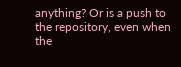anything? Or is a push to the repository, even when the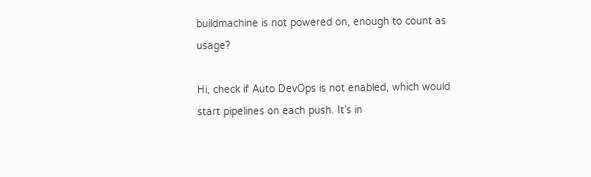buildmachine is not powered on, enough to count as usage?

Hi, check if Auto DevOps is not enabled, which would start pipelines on each push. It’s in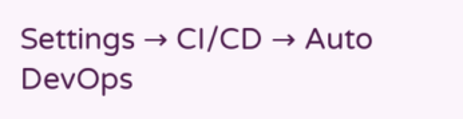Settings → CI/CD → Auto DevOps